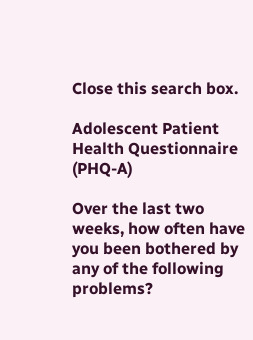Close this search box.

Adolescent Patient Health Questionnaire (PHQ-A)

Over the last two weeks, how often have you been bothered by any of the following problems?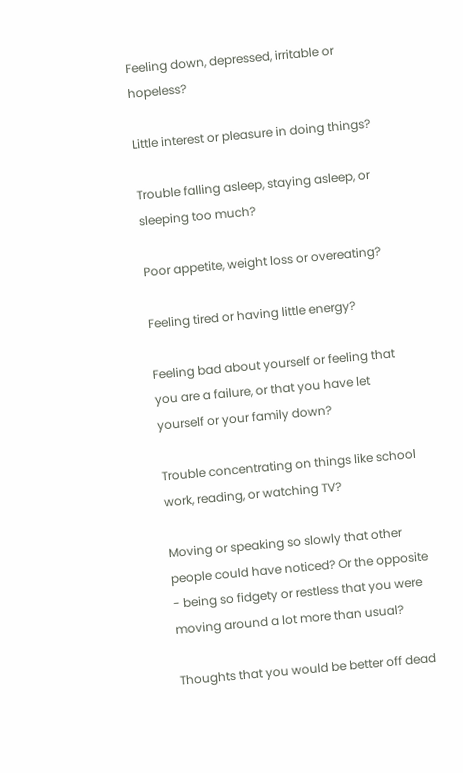Feeling down, depressed, irritable or hopeless?

Little interest or pleasure in doing things?

Trouble falling asleep, staying asleep, or sleeping too much?

Poor appetite, weight loss or overeating?

Feeling tired or having little energy?

Feeling bad about yourself or feeling that you are a failure, or that you have let yourself or your family down?

Trouble concentrating on things like school work, reading, or watching TV?

Moving or speaking so slowly that other people could have noticed? Or the opposite - being so fidgety or restless that you were moving around a lot more than usual?

Thoughts that you would be better off dead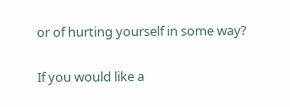or of hurting yourself in some way?

If you would like a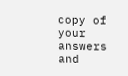copy of your answers and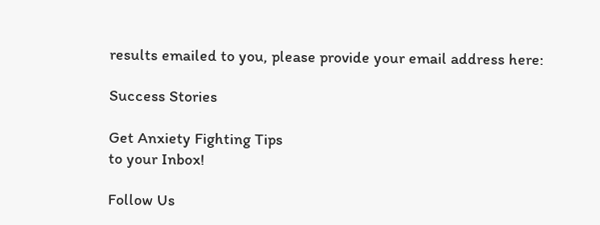results emailed to you, please provide your email address here:

Success Stories

Get Anxiety Fighting Tips
to your Inbox!

Follow Us